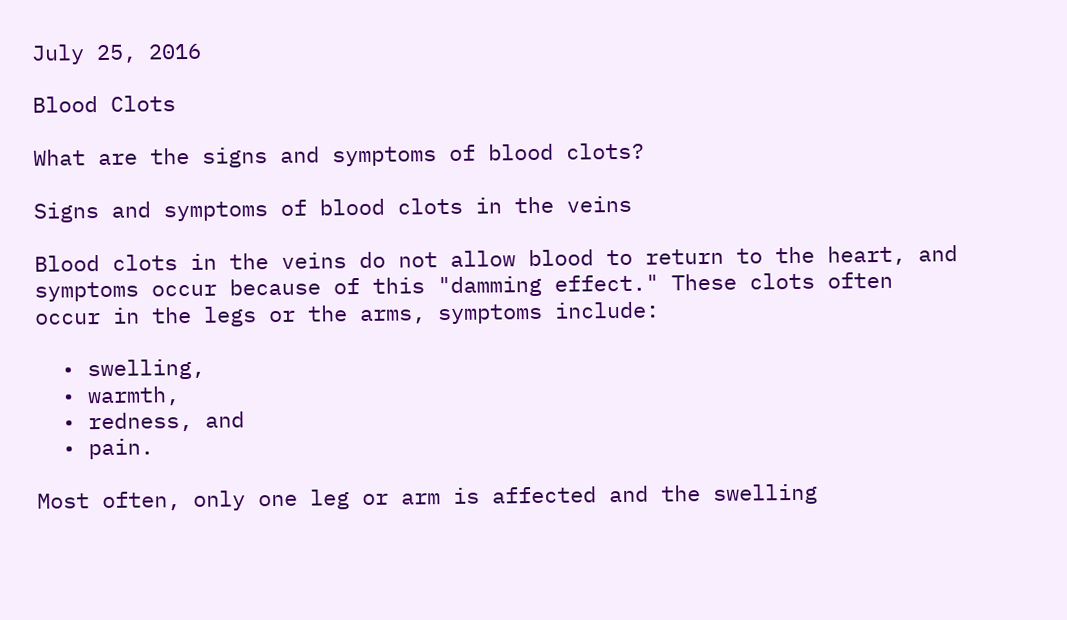July 25, 2016

Blood Clots

What are the signs and symptoms of blood clots?

Signs and symptoms of blood clots in the veins

Blood clots in the veins do not allow blood to return to the heart, and symptoms occur because of this "damming effect." These clots often occur in the legs or the arms, symptoms include:

  • swelling,
  • warmth,
  • redness, and
  • pain.

Most often, only one leg or arm is affected and the swelling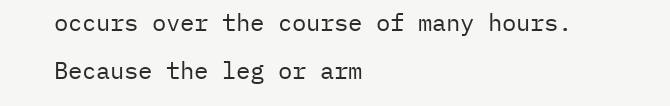occurs over the course of many hours. Because the leg or arm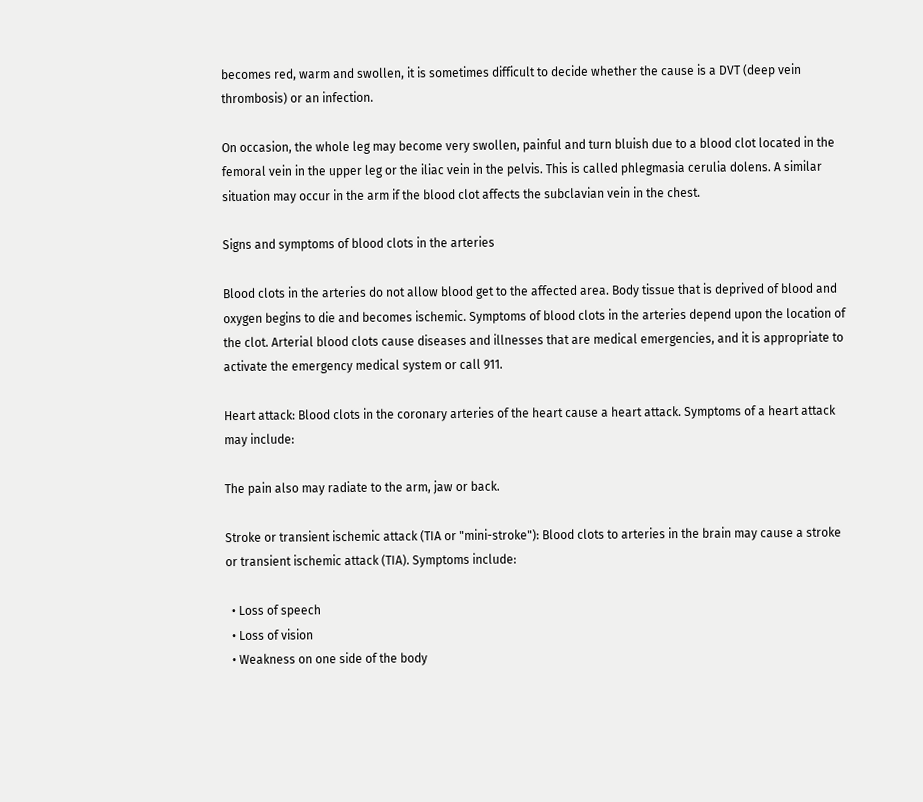becomes red, warm and swollen, it is sometimes difficult to decide whether the cause is a DVT (deep vein thrombosis) or an infection.

On occasion, the whole leg may become very swollen, painful and turn bluish due to a blood clot located in the femoral vein in the upper leg or the iliac vein in the pelvis. This is called phlegmasia cerulia dolens. A similar situation may occur in the arm if the blood clot affects the subclavian vein in the chest.

Signs and symptoms of blood clots in the arteries

Blood clots in the arteries do not allow blood get to the affected area. Body tissue that is deprived of blood and oxygen begins to die and becomes ischemic. Symptoms of blood clots in the arteries depend upon the location of the clot. Arterial blood clots cause diseases and illnesses that are medical emergencies, and it is appropriate to activate the emergency medical system or call 911.

Heart attack: Blood clots in the coronary arteries of the heart cause a heart attack. Symptoms of a heart attack may include:

The pain also may radiate to the arm, jaw or back.

Stroke or transient ischemic attack (TIA or "mini-stroke"): Blood clots to arteries in the brain may cause a stroke or transient ischemic attack (TIA). Symptoms include:

  • Loss of speech
  • Loss of vision
  • Weakness on one side of the body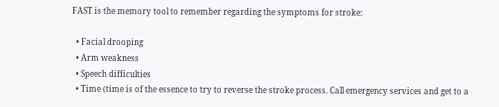FAST is the memory tool to remember regarding the symptoms for stroke:

  • Facial drooping
  • Arm weakness
  • Speech difficulties
  • Time (time is of the essence to try to reverse the stroke process. Call emergency services and get to a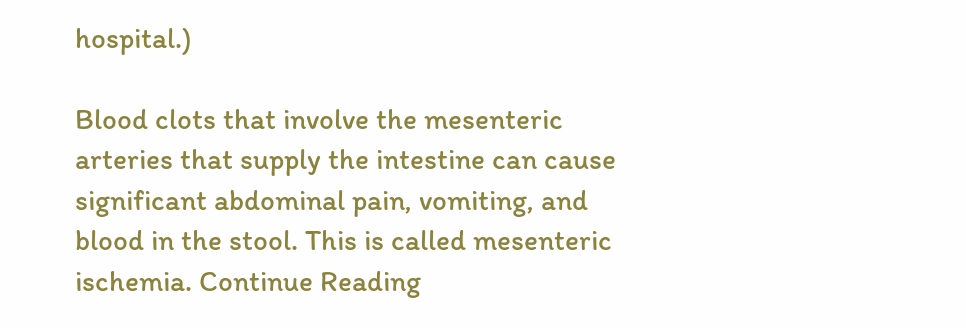hospital.)

Blood clots that involve the mesenteric arteries that supply the intestine can cause significant abdominal pain, vomiting, and blood in the stool. This is called mesenteric ischemia. Continue Reading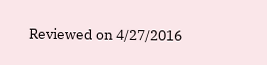Reviewed on 4/27/2016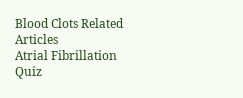Blood Clots Related Articles
Atrial Fibrillation Quiz